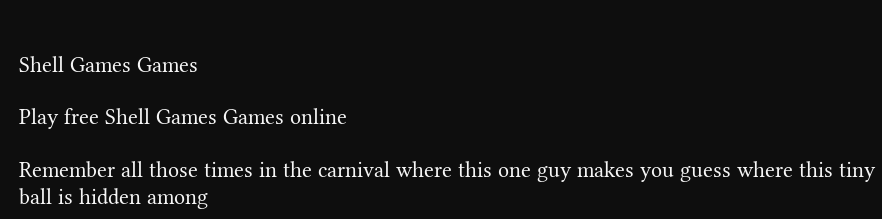Shell Games Games

Play free Shell Games Games online

Remember all those times in the carnival where this one guy makes you guess where this tiny ball is hidden among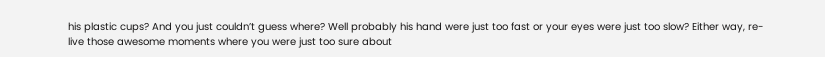his plastic cups? And you just couldn’t guess where? Well probably his hand were just too fast or your eyes were just too slow? Either way, re-live those awesome moments where you were just too sure about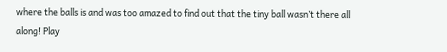where the balls is and was too amazed to find out that the tiny ball wasn’t there all along! Play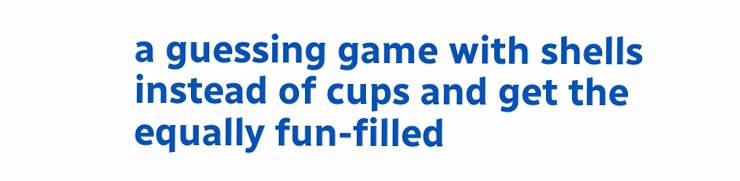a guessing game with shells instead of cups and get the equally fun-filled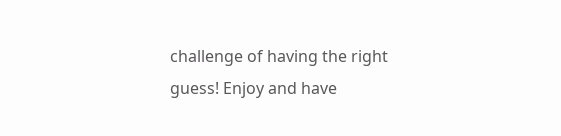challenge of having the right guess! Enjoy and have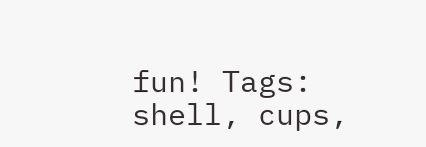fun! Tags: shell, cups,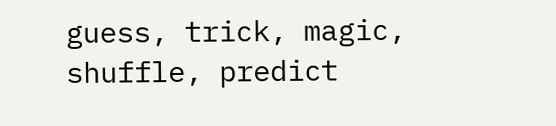guess, trick, magic, shuffle, predict